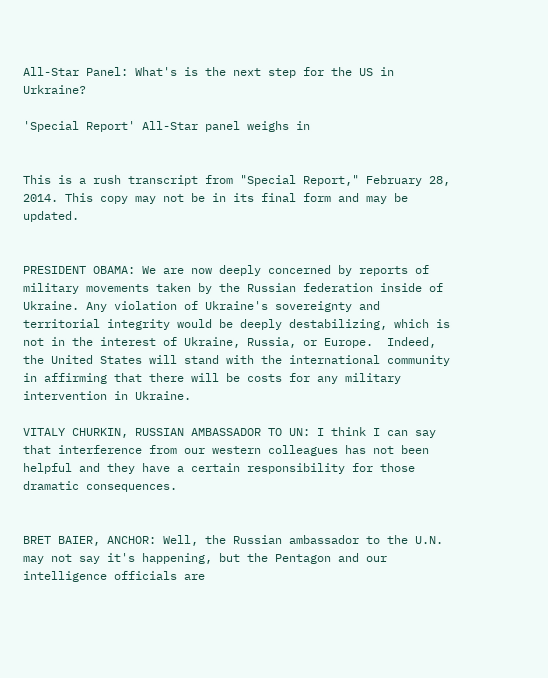All-Star Panel: What's is the next step for the US in Urkraine?

'Special Report' All-Star panel weighs in


This is a rush transcript from "Special Report," February 28, 2014. This copy may not be in its final form and may be updated.


PRESIDENT OBAMA: We are now deeply concerned by reports of military movements taken by the Russian federation inside of Ukraine. Any violation of Ukraine's sovereignty and territorial integrity would be deeply destabilizing, which is not in the interest of Ukraine, Russia, or Europe.  Indeed, the United States will stand with the international community in affirming that there will be costs for any military intervention in Ukraine.

VITALY CHURKIN, RUSSIAN AMBASSADOR TO UN: I think I can say that interference from our western colleagues has not been helpful and they have a certain responsibility for those dramatic consequences.


BRET BAIER, ANCHOR: Well, the Russian ambassador to the U.N. may not say it's happening, but the Pentagon and our intelligence officials are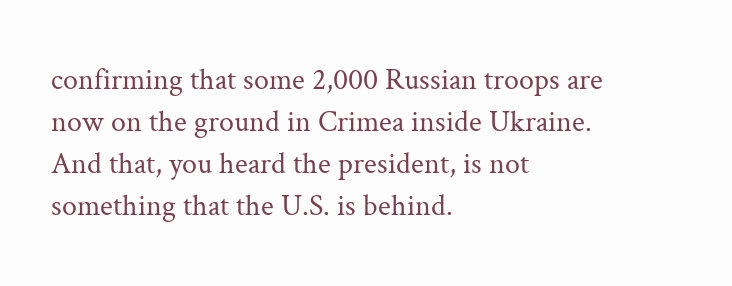confirming that some 2,000 Russian troops are now on the ground in Crimea inside Ukraine. And that, you heard the president, is not something that the U.S. is behind.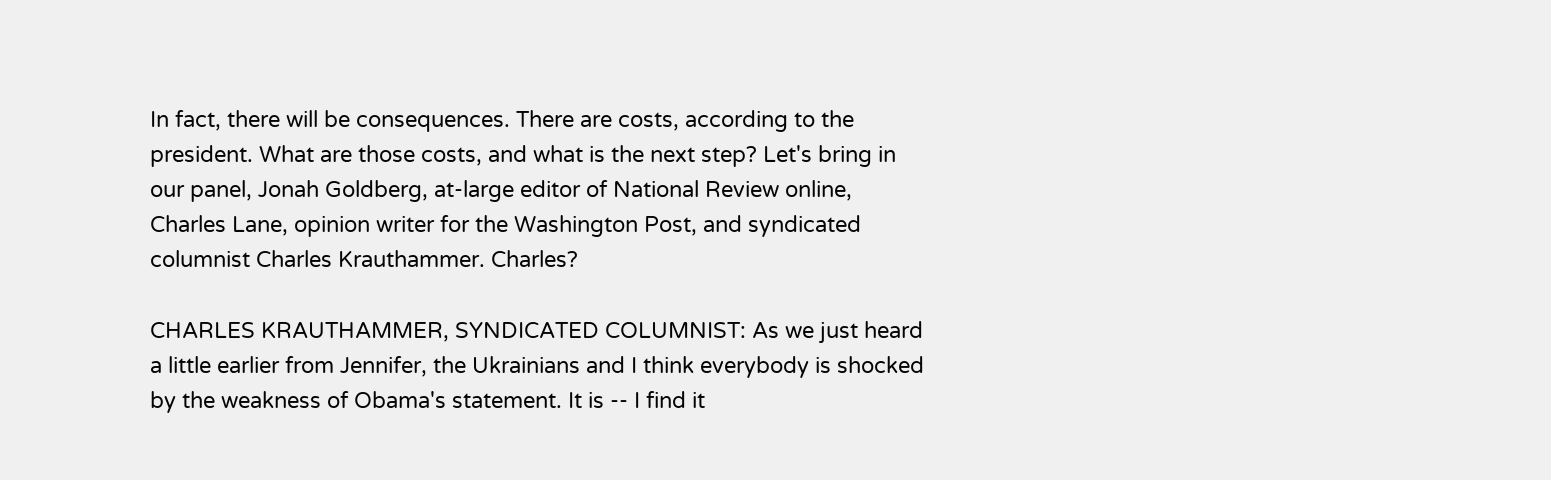In fact, there will be consequences. There are costs, according to the president. What are those costs, and what is the next step? Let's bring in our panel, Jonah Goldberg, at-large editor of National Review online, Charles Lane, opinion writer for the Washington Post, and syndicated columnist Charles Krauthammer. Charles?

CHARLES KRAUTHAMMER, SYNDICATED COLUMNIST: As we just heard a little earlier from Jennifer, the Ukrainians and I think everybody is shocked by the weakness of Obama's statement. It is -- I find it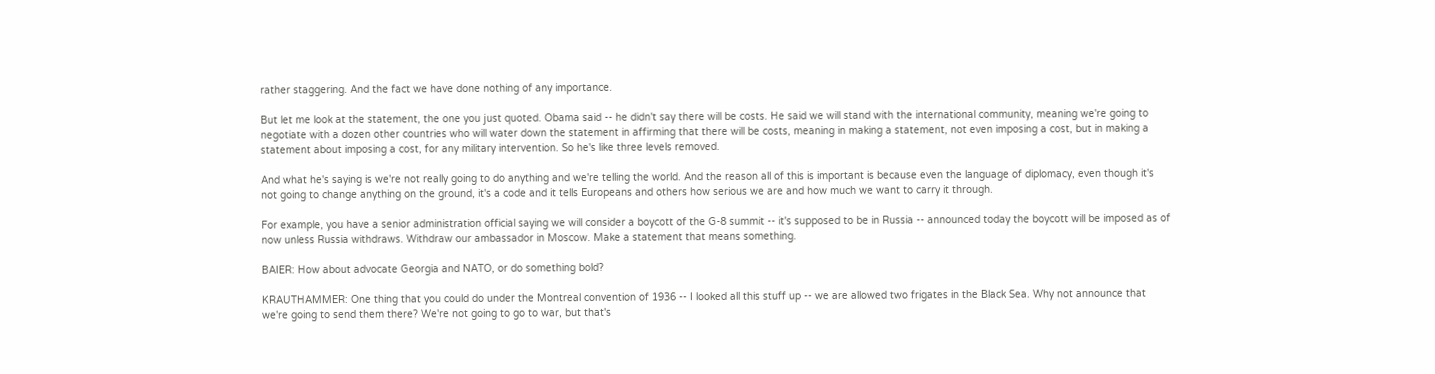rather staggering. And the fact we have done nothing of any importance.

But let me look at the statement, the one you just quoted. Obama said -- he didn't say there will be costs. He said we will stand with the international community, meaning we're going to negotiate with a dozen other countries who will water down the statement in affirming that there will be costs, meaning in making a statement, not even imposing a cost, but in making a statement about imposing a cost, for any military intervention. So he's like three levels removed.

And what he's saying is we're not really going to do anything and we're telling the world. And the reason all of this is important is because even the language of diplomacy, even though it's not going to change anything on the ground, it's a code and it tells Europeans and others how serious we are and how much we want to carry it through.

For example, you have a senior administration official saying we will consider a boycott of the G-8 summit -- it's supposed to be in Russia -- announced today the boycott will be imposed as of now unless Russia withdraws. Withdraw our ambassador in Moscow. Make a statement that means something.

BAIER: How about advocate Georgia and NATO, or do something bold?

KRAUTHAMMER: One thing that you could do under the Montreal convention of 1936 -- I looked all this stuff up -- we are allowed two frigates in the Black Sea. Why not announce that we're going to send them there? We're not going to go to war, but that's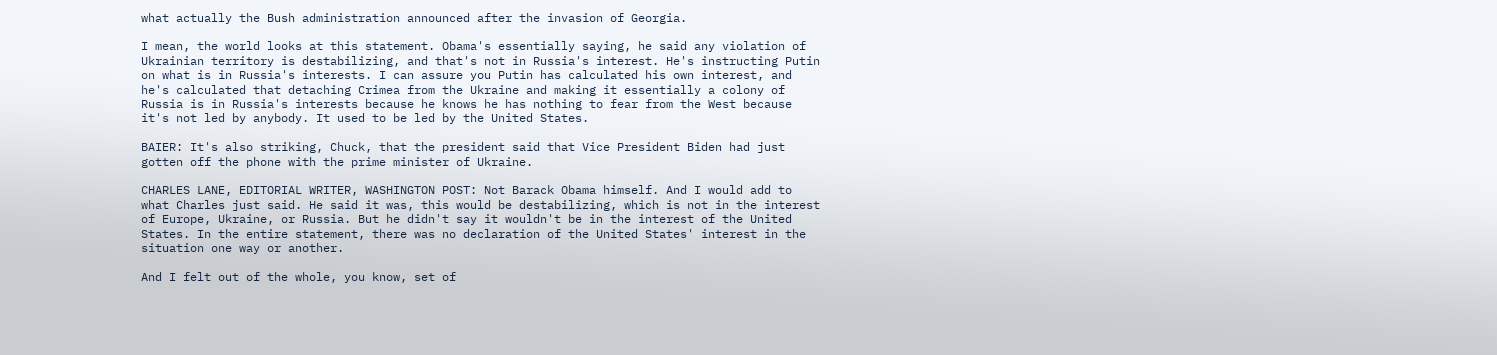what actually the Bush administration announced after the invasion of Georgia.

I mean, the world looks at this statement. Obama's essentially saying, he said any violation of Ukrainian territory is destabilizing, and that's not in Russia's interest. He's instructing Putin on what is in Russia's interests. I can assure you Putin has calculated his own interest, and he's calculated that detaching Crimea from the Ukraine and making it essentially a colony of Russia is in Russia's interests because he knows he has nothing to fear from the West because it's not led by anybody. It used to be led by the United States.

BAIER: It's also striking, Chuck, that the president said that Vice President Biden had just gotten off the phone with the prime minister of Ukraine.

CHARLES LANE, EDITORIAL WRITER, WASHINGTON POST: Not Barack Obama himself. And I would add to what Charles just said. He said it was, this would be destabilizing, which is not in the interest of Europe, Ukraine, or Russia. But he didn't say it wouldn't be in the interest of the United States. In the entire statement, there was no declaration of the United States' interest in the situation one way or another.

And I felt out of the whole, you know, set of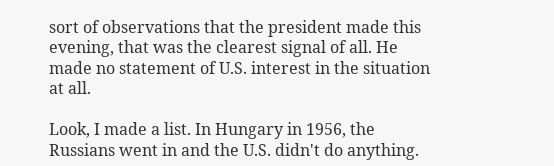sort of observations that the president made this evening, that was the clearest signal of all. He made no statement of U.S. interest in the situation at all.

Look, I made a list. In Hungary in 1956, the Russians went in and the U.S. didn't do anything.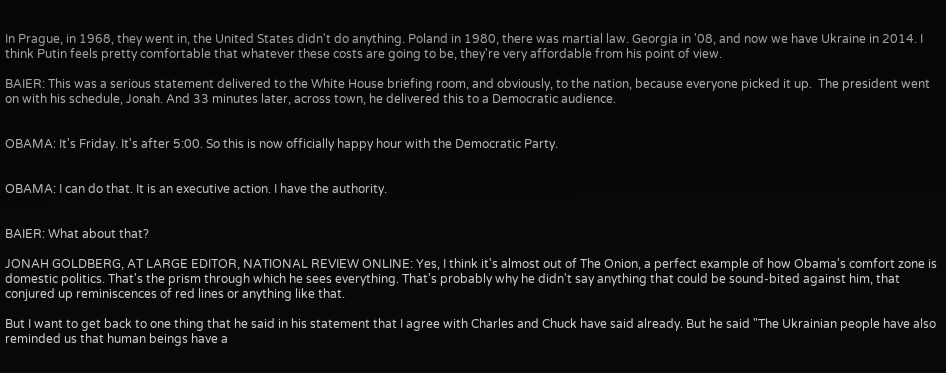In Prague, in 1968, they went in, the United States didn't do anything. Poland in 1980, there was martial law. Georgia in '08, and now we have Ukraine in 2014. I think Putin feels pretty comfortable that whatever these costs are going to be, they're very affordable from his point of view.

BAIER: This was a serious statement delivered to the White House briefing room, and obviously, to the nation, because everyone picked it up.  The president went on with his schedule, Jonah. And 33 minutes later, across town, he delivered this to a Democratic audience.


OBAMA: It's Friday. It's after 5:00. So this is now officially happy hour with the Democratic Party.


OBAMA: I can do that. It is an executive action. I have the authority.


BAIER: What about that?

JONAH GOLDBERG, AT LARGE EDITOR, NATIONAL REVIEW ONLINE: Yes, I think it's almost out of The Onion, a perfect example of how Obama's comfort zone is domestic politics. That's the prism through which he sees everything. That's probably why he didn't say anything that could be sound-bited against him, that conjured up reminiscences of red lines or anything like that.

But I want to get back to one thing that he said in his statement that I agree with Charles and Chuck have said already. But he said "The Ukrainian people have also reminded us that human beings have a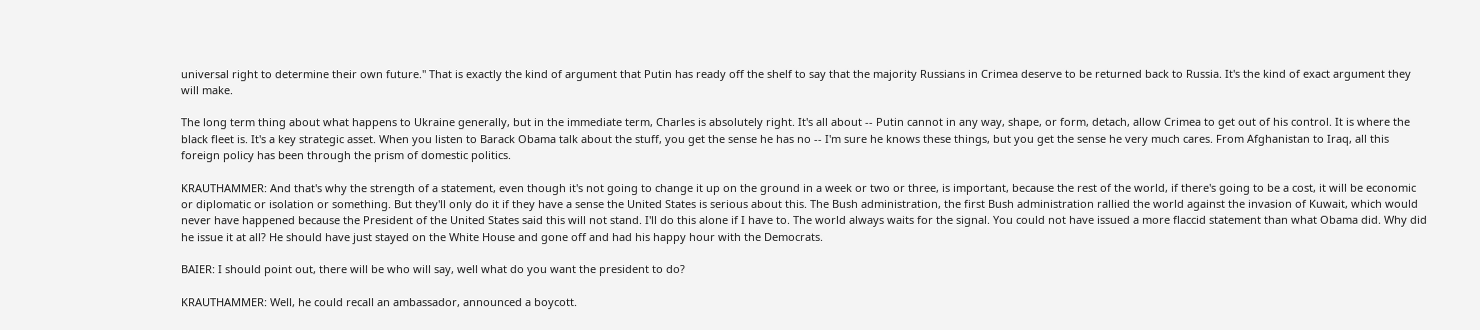universal right to determine their own future." That is exactly the kind of argument that Putin has ready off the shelf to say that the majority Russians in Crimea deserve to be returned back to Russia. It's the kind of exact argument they will make.

The long term thing about what happens to Ukraine generally, but in the immediate term, Charles is absolutely right. It's all about -- Putin cannot in any way, shape, or form, detach, allow Crimea to get out of his control. It is where the black fleet is. It's a key strategic asset. When you listen to Barack Obama talk about the stuff, you get the sense he has no -- I'm sure he knows these things, but you get the sense he very much cares. From Afghanistan to Iraq, all this foreign policy has been through the prism of domestic politics.

KRAUTHAMMER: And that's why the strength of a statement, even though it's not going to change it up on the ground in a week or two or three, is important, because the rest of the world, if there's going to be a cost, it will be economic or diplomatic or isolation or something. But they'll only do it if they have a sense the United States is serious about this. The Bush administration, the first Bush administration rallied the world against the invasion of Kuwait, which would never have happened because the President of the United States said this will not stand. I'll do this alone if I have to. The world always waits for the signal. You could not have issued a more flaccid statement than what Obama did. Why did he issue it at all? He should have just stayed on the White House and gone off and had his happy hour with the Democrats.

BAIER: I should point out, there will be who will say, well what do you want the president to do?

KRAUTHAMMER: Well, he could recall an ambassador, announced a boycott.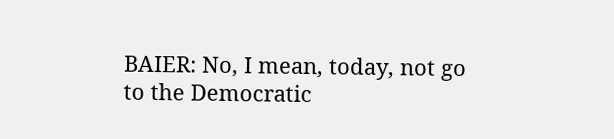BAIER: No, I mean, today, not go to the Democratic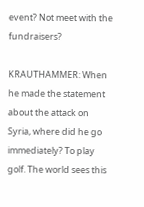event? Not meet with the fundraisers?

KRAUTHAMMER: When he made the statement about the attack on Syria, where did he go immediately? To play golf. The world sees this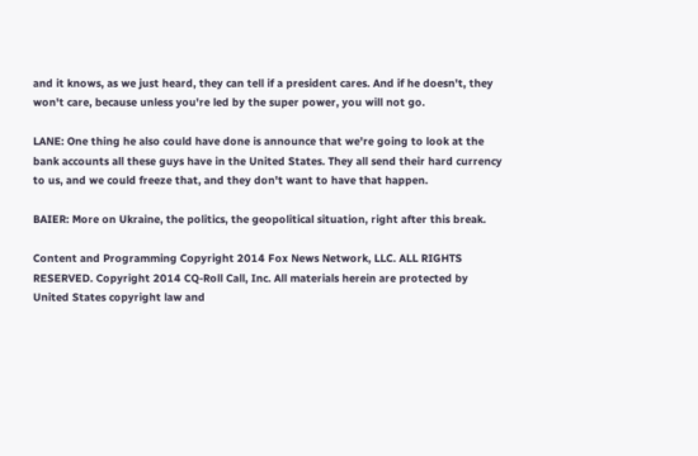and it knows, as we just heard, they can tell if a president cares. And if he doesn't, they won't care, because unless you're led by the super power, you will not go.

LANE: One thing he also could have done is announce that we're going to look at the bank accounts all these guys have in the United States. They all send their hard currency to us, and we could freeze that, and they don't want to have that happen.

BAIER: More on Ukraine, the politics, the geopolitical situation, right after this break.

Content and Programming Copyright 2014 Fox News Network, LLC. ALL RIGHTS RESERVED. Copyright 2014 CQ-Roll Call, Inc. All materials herein are protected by United States copyright law and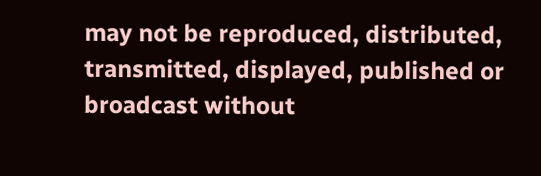may not be reproduced, distributed, transmitted, displayed, published or broadcast without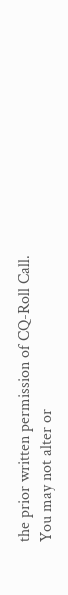the prior written permission of CQ-Roll Call. You may not alter or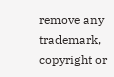remove any trademark, copyright or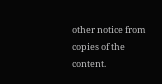other notice from copies of the content.